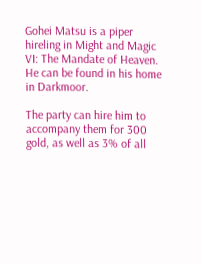Gohei Matsu is a piper hireling in Might and Magic VI: The Mandate of Heaven. He can be found in his home in Darkmoor.

The party can hire him to accompany them for 300 gold, as well as 3% of all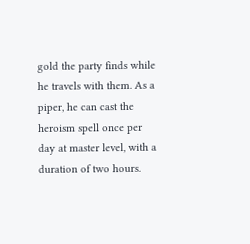gold the party finds while he travels with them. As a piper, he can cast the heroism spell once per day at master level, with a duration of two hours.